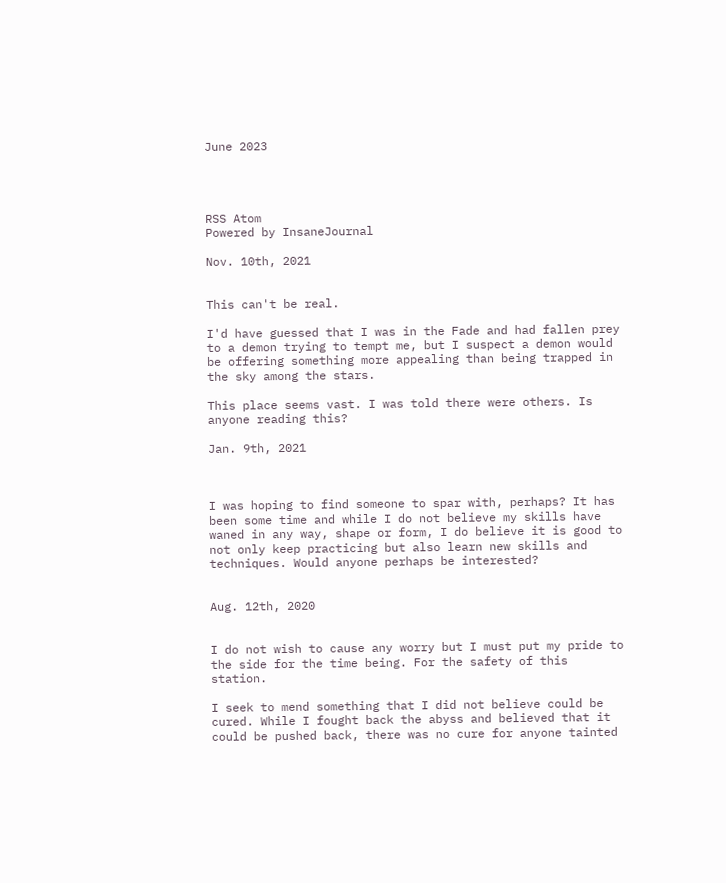June 2023




RSS Atom
Powered by InsaneJournal

Nov. 10th, 2021


This can't be real.

I'd have guessed that I was in the Fade and had fallen prey to a demon trying to tempt me, but I suspect a demon would be offering something more appealing than being trapped in the sky among the stars.

This place seems vast. I was told there were others. Is anyone reading this?

Jan. 9th, 2021



I was hoping to find someone to spar with, perhaps? It has been some time and while I do not believe my skills have waned in any way, shape or form, I do believe it is good to not only keep practicing but also learn new skills and techniques. Would anyone perhaps be interested?


Aug. 12th, 2020


I do not wish to cause any worry but I must put my pride to the side for the time being. For the safety of this station.

I seek to mend something that I did not believe could be cured. While I fought back the abyss and believed that it could be pushed back, there was no cure for anyone tainted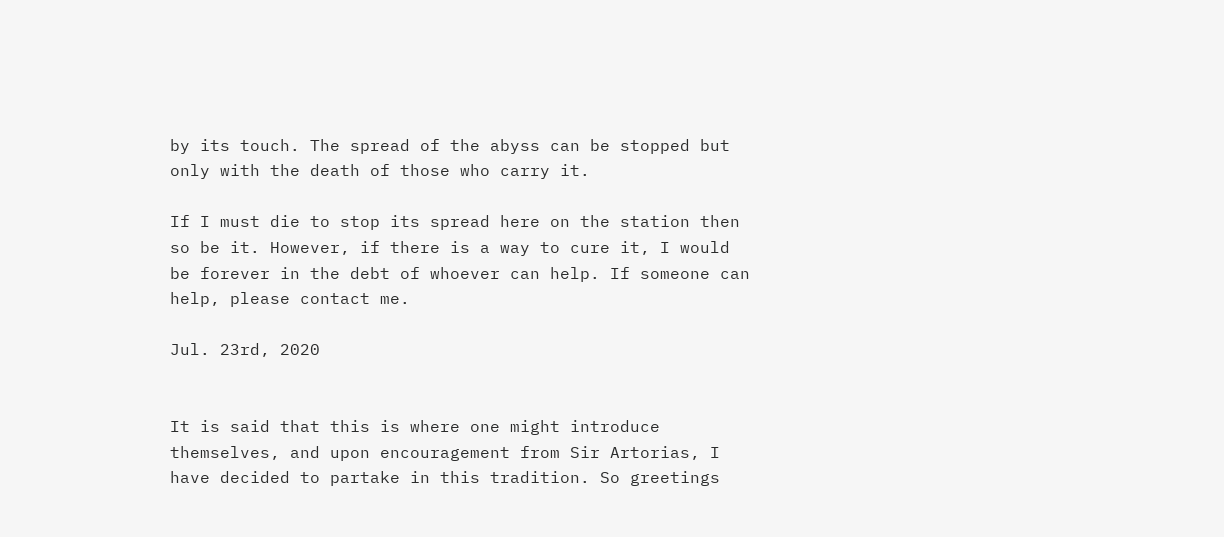by its touch. The spread of the abyss can be stopped but only with the death of those who carry it.

If I must die to stop its spread here on the station then so be it. However, if there is a way to cure it, I would be forever in the debt of whoever can help. If someone can help, please contact me.

Jul. 23rd, 2020


It is said that this is where one might introduce themselves, and upon encouragement from Sir Artorias, I have decided to partake in this tradition. So greetings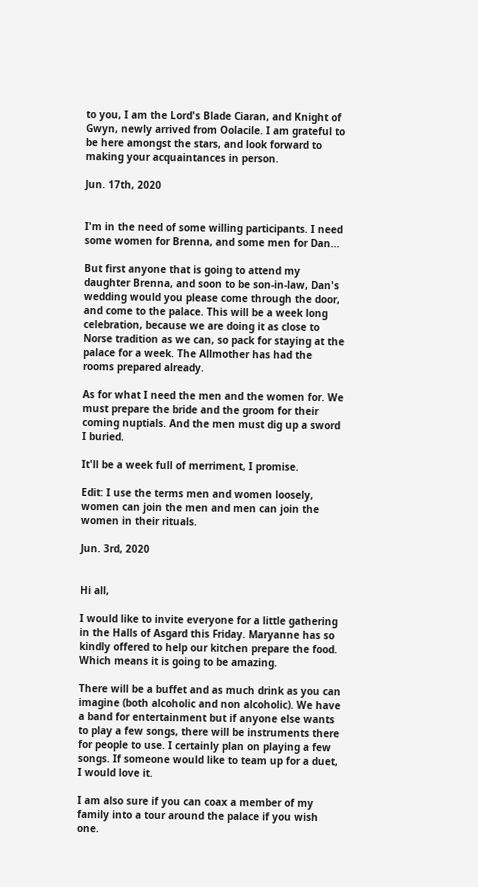to you, I am the Lord's Blade Ciaran, and Knight of Gwyn, newly arrived from Oolacile. I am grateful to be here amongst the stars, and look forward to making your acquaintances in person.

Jun. 17th, 2020


I'm in the need of some willing participants. I need some women for Brenna, and some men for Dan...

But first anyone that is going to attend my daughter Brenna, and soon to be son-in-law, Dan's wedding would you please come through the door, and come to the palace. This will be a week long celebration, because we are doing it as close to Norse tradition as we can, so pack for staying at the palace for a week. The Allmother has had the rooms prepared already.

As for what I need the men and the women for. We must prepare the bride and the groom for their coming nuptials. And the men must dig up a sword I buried.

It'll be a week full of merriment, I promise.

Edit: I use the terms men and women loosely, women can join the men and men can join the women in their rituals.

Jun. 3rd, 2020


Hi all,

I would like to invite everyone for a little gathering in the Halls of Asgard this Friday. Maryanne has so kindly offered to help our kitchen prepare the food. Which means it is going to be amazing.

There will be a buffet and as much drink as you can imagine (both alcoholic and non alcoholic). We have a band for entertainment but if anyone else wants to play a few songs, there will be instruments there for people to use. I certainly plan on playing a few songs. If someone would like to team up for a duet, I would love it.

I am also sure if you can coax a member of my family into a tour around the palace if you wish one.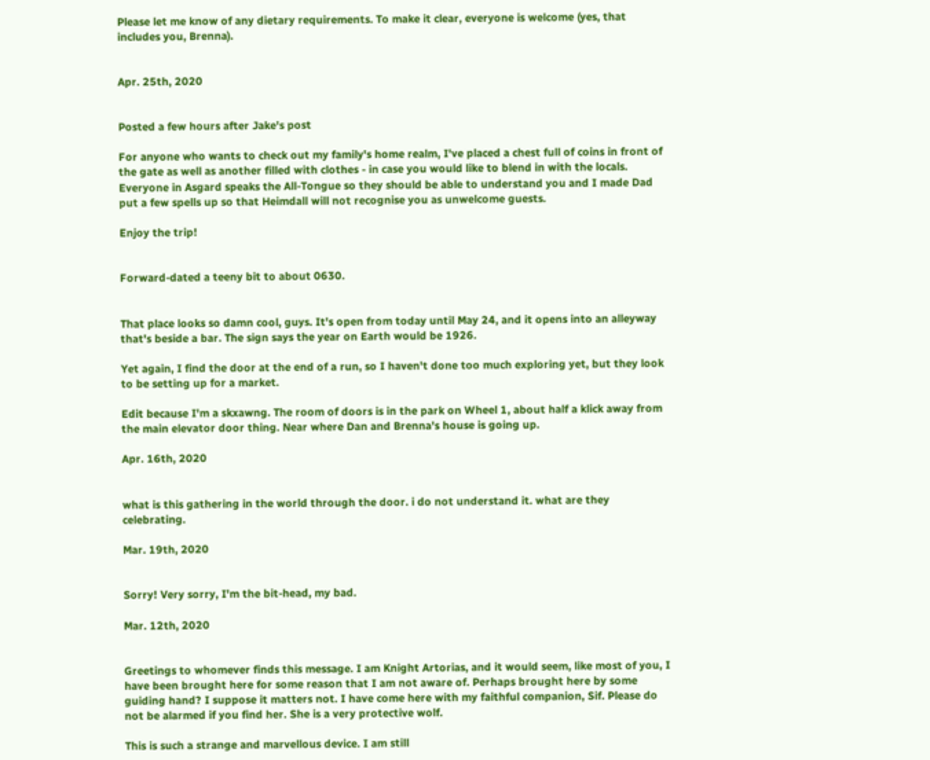Please let me know of any dietary requirements. To make it clear, everyone is welcome (yes, that includes you, Brenna).


Apr. 25th, 2020


Posted a few hours after Jake's post

For anyone who wants to check out my family's home realm, I've placed a chest full of coins in front of the gate as well as another filled with clothes - in case you would like to blend in with the locals. Everyone in Asgard speaks the All-Tongue so they should be able to understand you and I made Dad put a few spells up so that Heimdall will not recognise you as unwelcome guests.

Enjoy the trip!


Forward-dated a teeny bit to about 0630.


That place looks so damn cool, guys. It's open from today until May 24, and it opens into an alleyway that's beside a bar. The sign says the year on Earth would be 1926.

Yet again, I find the door at the end of a run, so I haven't done too much exploring yet, but they look to be setting up for a market.

Edit because I'm a skxawng. The room of doors is in the park on Wheel 1, about half a klick away from the main elevator door thing. Near where Dan and Brenna's house is going up.

Apr. 16th, 2020


what is this gathering in the world through the door. i do not understand it. what are they celebrating.

Mar. 19th, 2020


Sorry! Very sorry, I'm the bit-head, my bad.

Mar. 12th, 2020


Greetings to whomever finds this message. I am Knight Artorias, and it would seem, like most of you, I have been brought here for some reason that I am not aware of. Perhaps brought here by some guiding hand? I suppose it matters not. I have come here with my faithful companion, Sif. Please do not be alarmed if you find her. She is a very protective wolf.

This is such a strange and marvellous device. I am still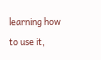learning how to use it,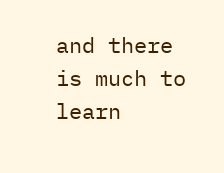and there is much to learn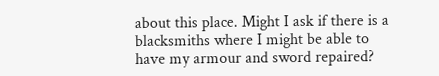about this place. Might I ask if there is a blacksmiths where I might be able to have my armour and sword repaired?